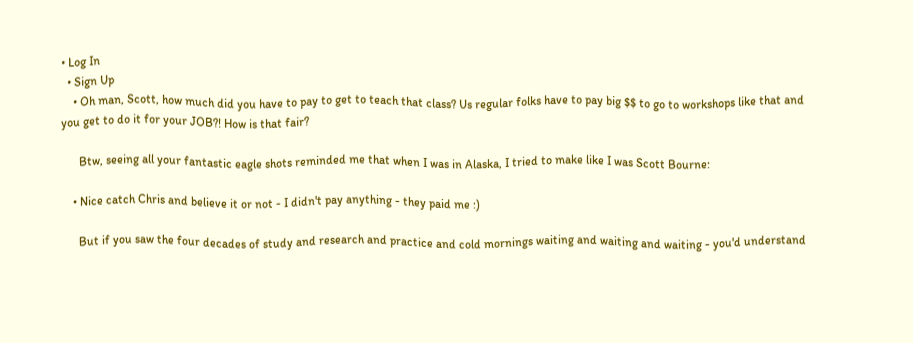• Log In
  • Sign Up
    • Oh man, Scott, how much did you have to pay to get to teach that class? Us regular folks have to pay big $$ to go to workshops like that and you get to do it for your JOB?! How is that fair?

      Btw, seeing all your fantastic eagle shots reminded me that when I was in Alaska, I tried to make like I was Scott Bourne:

    • Nice catch Chris and believe it or not - I didn't pay anything - they paid me :)

      But if you saw the four decades of study and research and practice and cold mornings waiting and waiting and waiting - you'd understand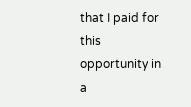that I paid for this opportunity in a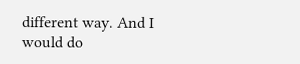different way. And I would do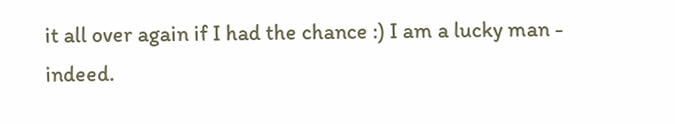it all over again if I had the chance :) I am a lucky man - indeed.